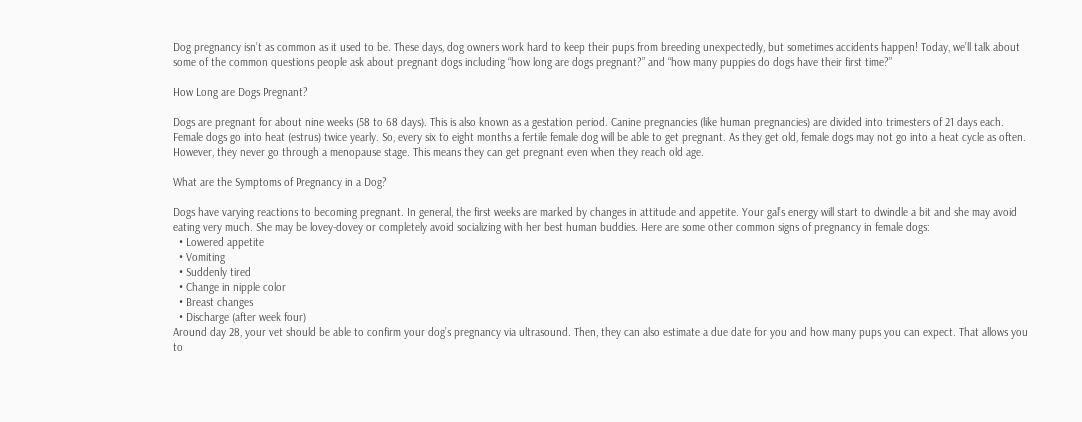Dog pregnancy isn’t as common as it used to be. These days, dog owners work hard to keep their pups from breeding unexpectedly, but sometimes accidents happen! Today, we’ll talk about some of the common questions people ask about pregnant dogs including “how long are dogs pregnant?” and “how many puppies do dogs have their first time?”

How Long are Dogs Pregnant?

Dogs are pregnant for about nine weeks (58 to 68 days). This is also known as a gestation period. Canine pregnancies (like human pregnancies) are divided into trimesters of 21 days each. Female dogs go into heat (estrus) twice yearly. So, every six to eight months a fertile female dog will be able to get pregnant. As they get old, female dogs may not go into a heat cycle as often. However, they never go through a menopause stage. This means they can get pregnant even when they reach old age.

What are the Symptoms of Pregnancy in a Dog?

Dogs have varying reactions to becoming pregnant. In general, the first weeks are marked by changes in attitude and appetite. Your gal’s energy will start to dwindle a bit and she may avoid eating very much. She may be lovey-dovey or completely avoid socializing with her best human buddies. Here are some other common signs of pregnancy in female dogs:
  • Lowered appetite
  • Vomiting
  • Suddenly tired
  • Change in nipple color
  • Breast changes
  • Discharge (after week four)
Around day 28, your vet should be able to confirm your dog’s pregnancy via ultrasound. Then, they can also estimate a due date for you and how many pups you can expect. That allows you to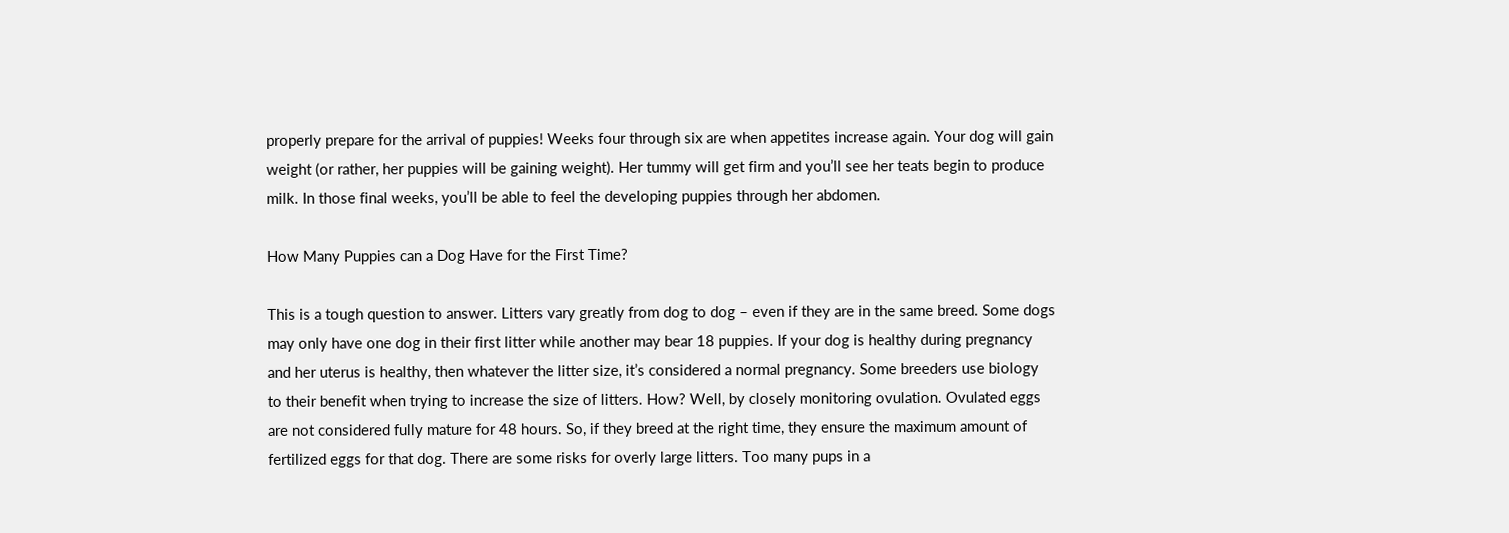properly prepare for the arrival of puppies! Weeks four through six are when appetites increase again. Your dog will gain weight (or rather, her puppies will be gaining weight). Her tummy will get firm and you’ll see her teats begin to produce milk. In those final weeks, you’ll be able to feel the developing puppies through her abdomen.

How Many Puppies can a Dog Have for the First Time?

This is a tough question to answer. Litters vary greatly from dog to dog – even if they are in the same breed. Some dogs may only have one dog in their first litter while another may bear 18 puppies. If your dog is healthy during pregnancy and her uterus is healthy, then whatever the litter size, it’s considered a normal pregnancy. Some breeders use biology to their benefit when trying to increase the size of litters. How? Well, by closely monitoring ovulation. Ovulated eggs are not considered fully mature for 48 hours. So, if they breed at the right time, they ensure the maximum amount of fertilized eggs for that dog. There are some risks for overly large litters. Too many pups in a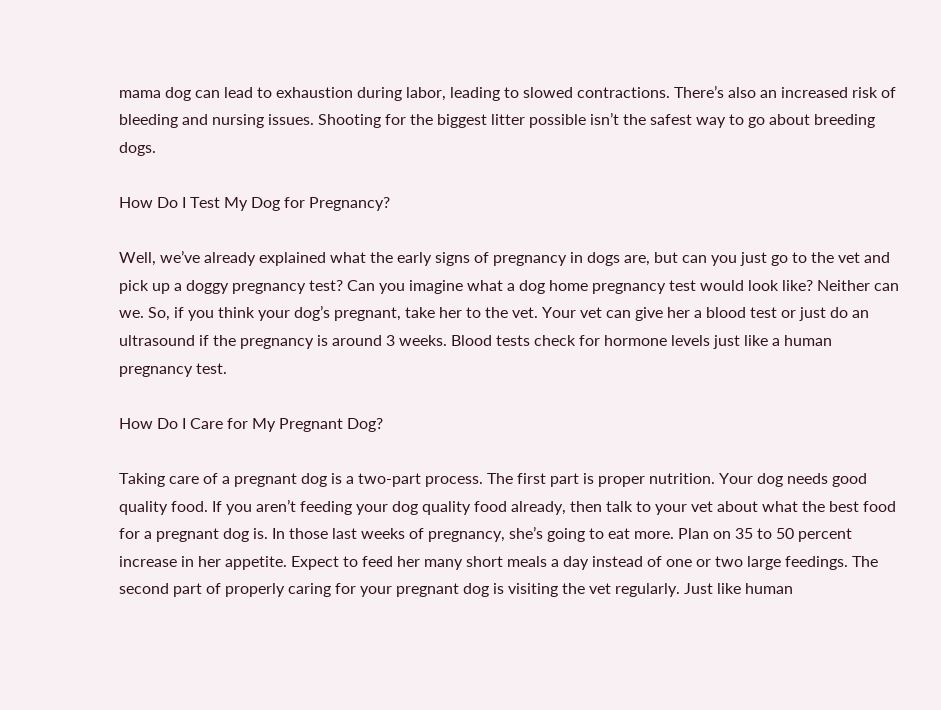mama dog can lead to exhaustion during labor, leading to slowed contractions. There’s also an increased risk of bleeding and nursing issues. Shooting for the biggest litter possible isn’t the safest way to go about breeding dogs.

How Do I Test My Dog for Pregnancy?

Well, we’ve already explained what the early signs of pregnancy in dogs are, but can you just go to the vet and pick up a doggy pregnancy test? Can you imagine what a dog home pregnancy test would look like? Neither can we. So, if you think your dog’s pregnant, take her to the vet. Your vet can give her a blood test or just do an ultrasound if the pregnancy is around 3 weeks. Blood tests check for hormone levels just like a human pregnancy test.

How Do I Care for My Pregnant Dog?

Taking care of a pregnant dog is a two-part process. The first part is proper nutrition. Your dog needs good quality food. If you aren’t feeding your dog quality food already, then talk to your vet about what the best food for a pregnant dog is. In those last weeks of pregnancy, she’s going to eat more. Plan on 35 to 50 percent increase in her appetite. Expect to feed her many short meals a day instead of one or two large feedings. The second part of properly caring for your pregnant dog is visiting the vet regularly. Just like human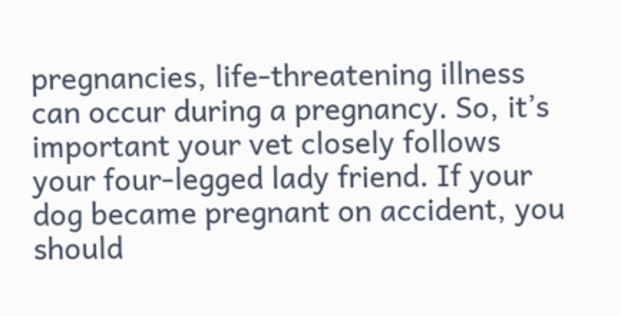pregnancies, life-threatening illness can occur during a pregnancy. So, it’s important your vet closely follows your four-legged lady friend. If your dog became pregnant on accident, you should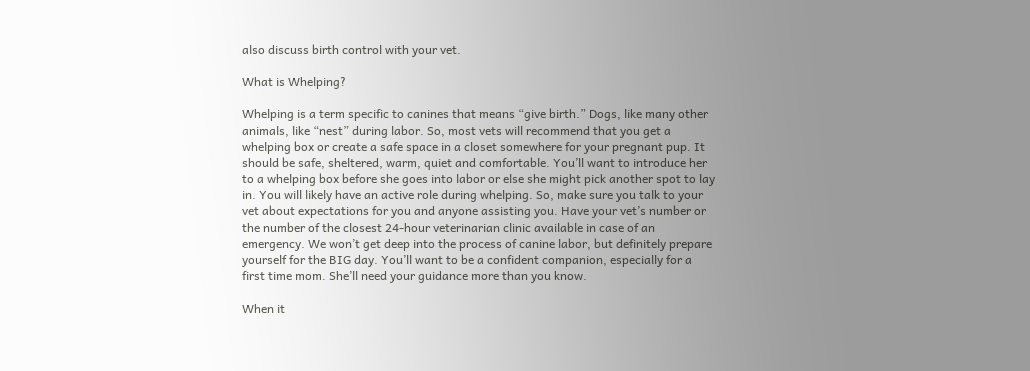also discuss birth control with your vet.

What is Whelping?

Whelping is a term specific to canines that means “give birth.” Dogs, like many other animals, like “nest” during labor. So, most vets will recommend that you get a whelping box or create a safe space in a closet somewhere for your pregnant pup. It should be safe, sheltered, warm, quiet and comfortable. You’ll want to introduce her to a whelping box before she goes into labor or else she might pick another spot to lay in. You will likely have an active role during whelping. So, make sure you talk to your vet about expectations for you and anyone assisting you. Have your vet’s number or the number of the closest 24-hour veterinarian clinic available in case of an emergency. We won’t get deep into the process of canine labor, but definitely prepare yourself for the BIG day. You’ll want to be a confident companion, especially for a first time mom. She’ll need your guidance more than you know.

When it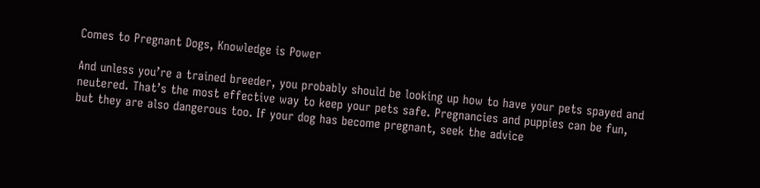Comes to Pregnant Dogs, Knowledge is Power

And unless you’re a trained breeder, you probably should be looking up how to have your pets spayed and neutered. That’s the most effective way to keep your pets safe. Pregnancies and puppies can be fun, but they are also dangerous too. If your dog has become pregnant, seek the advice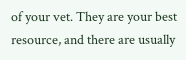of your vet. They are your best resource, and there are usually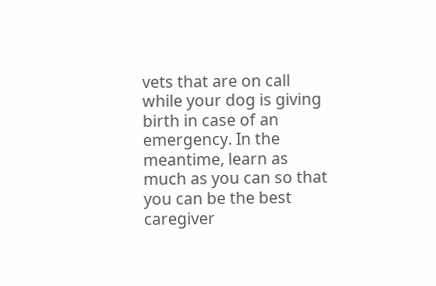vets that are on call while your dog is giving birth in case of an emergency. In the meantime, learn as much as you can so that you can be the best caregiver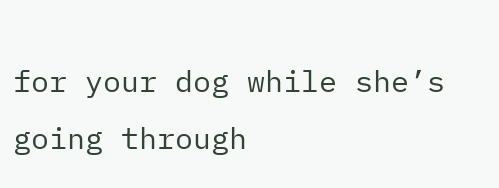for your dog while she’s going through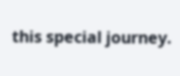this special journey.